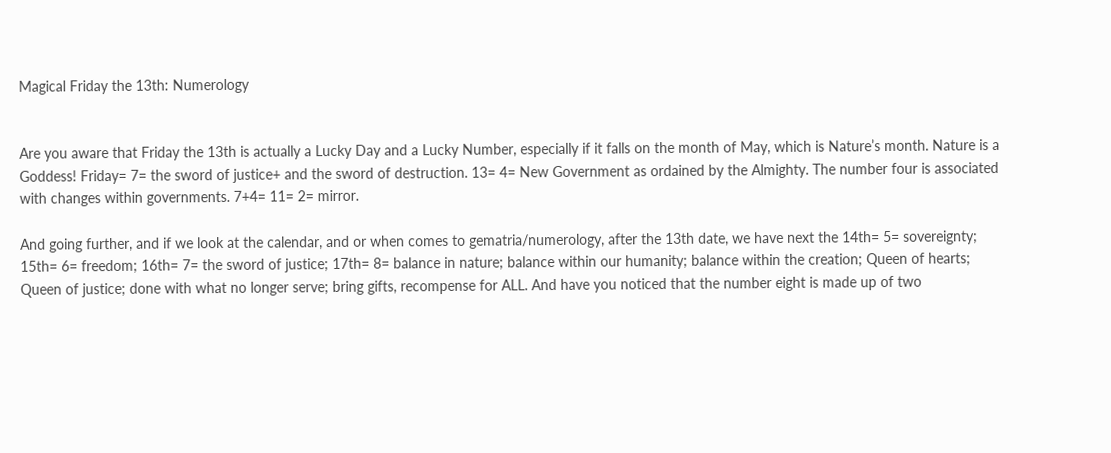Magical Friday the 13th: Numerology


Are you aware that Friday the 13th is actually a Lucky Day and a Lucky Number, especially if it falls on the month of May, which is Nature’s month. Nature is a Goddess! Friday= 7= the sword of justice+ and the sword of destruction. 13= 4= New Government as ordained by the Almighty. The number four is associated with changes within governments. 7+4= 11= 2= mirror.

And going further, and if we look at the calendar, and or when comes to gematria/numerology, after the 13th date, we have next the 14th= 5= sovereignty; 15th= 6= freedom; 16th= 7= the sword of justice; 17th= 8= balance in nature; balance within our humanity; balance within the creation; Queen of hearts; Queen of justice; done with what no longer serve; bring gifts, recompense for ALL. And have you noticed that the number eight is made up of two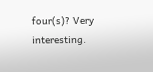four(s)? Very interesting.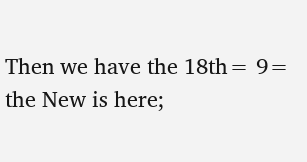Then we have the 18th= 9= the New is here;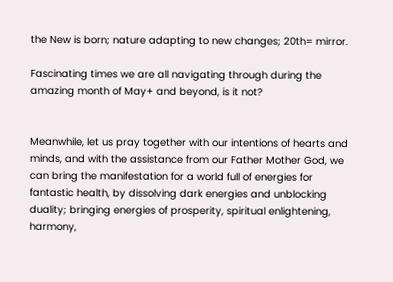the New is born; nature adapting to new changes; 20th= mirror.

Fascinating times we are all navigating through during the amazing month of May+ and beyond, is it not?


Meanwhile, let us pray together with our intentions of hearts and minds, and with the assistance from our Father Mother God, we can bring the manifestation for a world full of energies for fantastic health, by dissolving dark energies and unblocking duality; bringing energies of prosperity, spiritual enlightening, harmony,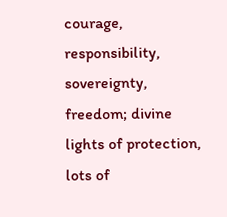courage, responsibility, sovereignty, freedom; divine lights of protection, lots of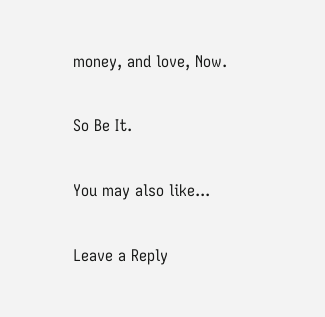money, and love, Now.

So Be It.

You may also like...

Leave a Reply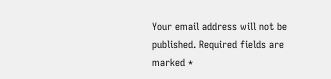Your email address will not be published. Required fields are marked *